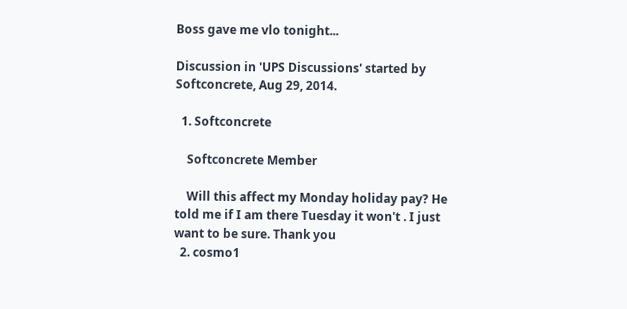Boss gave me vlo tonight...

Discussion in 'UPS Discussions' started by Softconcrete, Aug 29, 2014.

  1. Softconcrete

    Softconcrete Member

    Will this affect my Monday holiday pay? He told me if I am there Tuesday it won't . I just want to be sure. Thank you
  2. cosmo1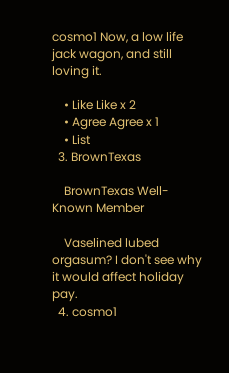cosmo1 Now, a low life jack wagon, and still loving it.

    • Like Like x 2
    • Agree Agree x 1
    • List
  3. BrownTexas

    BrownTexas Well-Known Member

    Vaselined lubed orgasum? I don't see why it would affect holiday pay.
  4. cosmo1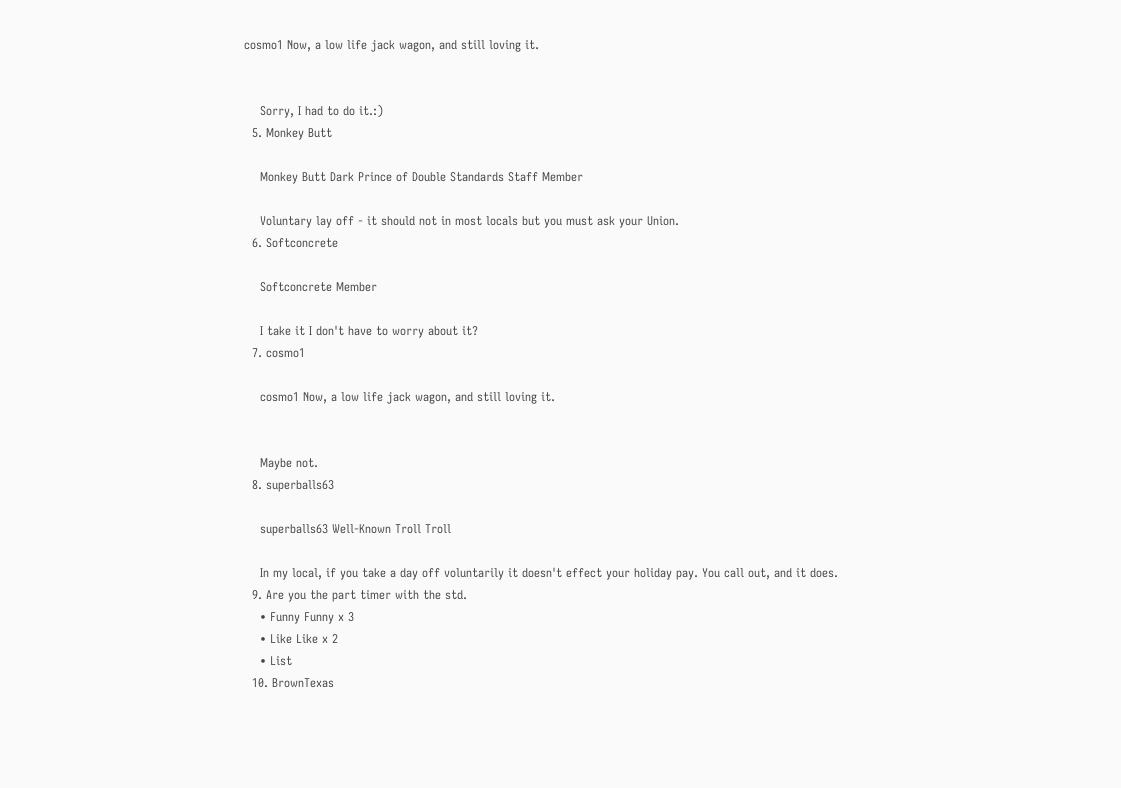cosmo1 Now, a low life jack wagon, and still loving it.


    Sorry, I had to do it.:)
  5. Monkey Butt

    Monkey Butt Dark Prince of Double Standards Staff Member

    Voluntary lay off - it should not in most locals but you must ask your Union.
  6. Softconcrete

    Softconcrete Member

    I take it I don't have to worry about it?
  7. cosmo1

    cosmo1 Now, a low life jack wagon, and still loving it.


    Maybe not.
  8. superballs63

    superballs63 Well-Known Troll Troll

    In my local, if you take a day off voluntarily it doesn't effect your holiday pay. You call out, and it does.
  9. Are you the part timer with the std.
    • Funny Funny x 3
    • Like Like x 2
    • List
  10. BrownTexas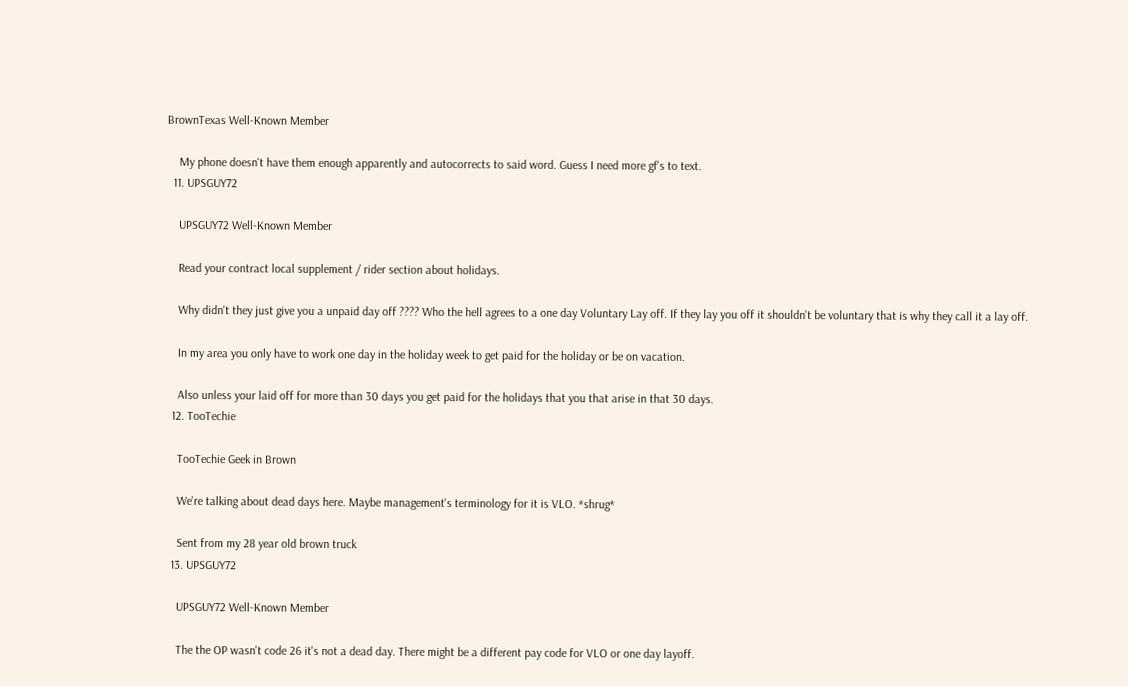BrownTexas Well-Known Member

    My phone doesn't have them enough apparently and autocorrects to said word. Guess I need more gf's to text.
  11. UPSGUY72

    UPSGUY72 Well-Known Member

    Read your contract local supplement / rider section about holidays.

    Why didn't they just give you a unpaid day off ???? Who the hell agrees to a one day Voluntary Lay off. If they lay you off it shouldn't be voluntary that is why they call it a lay off.

    In my area you only have to work one day in the holiday week to get paid for the holiday or be on vacation.

    Also unless your laid off for more than 30 days you get paid for the holidays that you that arise in that 30 days.
  12. TooTechie

    TooTechie Geek in Brown

    We're talking about dead days here. Maybe management's terminology for it is VLO. *shrug*

    Sent from my 28 year old brown truck
  13. UPSGUY72

    UPSGUY72 Well-Known Member

    The the OP wasn't code 26 it's not a dead day. There might be a different pay code for VLO or one day layoff.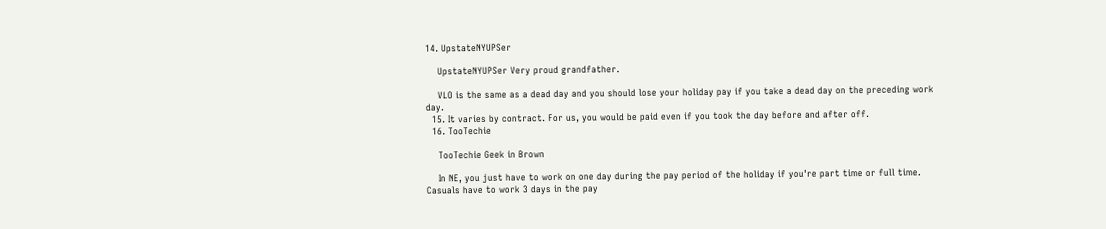14. UpstateNYUPSer

    UpstateNYUPSer Very proud grandfather.

    VLO is the same as a dead day and you should lose your holiday pay if you take a dead day on the preceding work day.
  15. It varies by contract. For us, you would be paid even if you took the day before and after off.
  16. TooTechie

    TooTechie Geek in Brown

    In NE, you just have to work on one day during the pay period of the holiday if you're part time or full time. Casuals have to work 3 days in the pay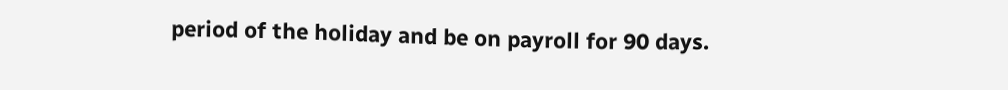period of the holiday and be on payroll for 90 days.